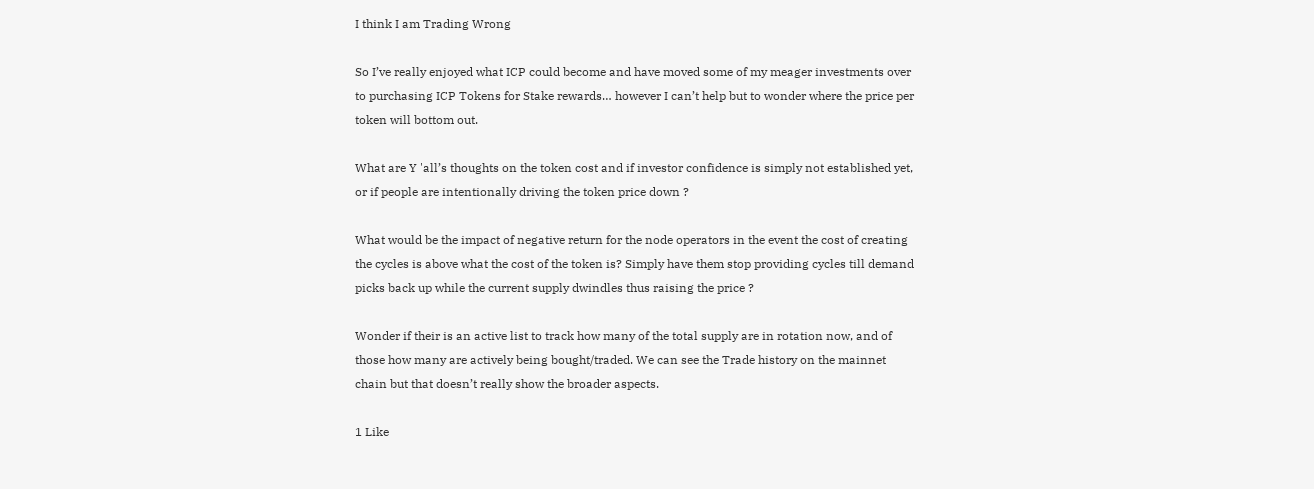I think I am Trading Wrong

So I’ve really enjoyed what ICP could become and have moved some of my meager investments over to purchasing ICP Tokens for Stake rewards… however I can’t help but to wonder where the price per token will bottom out.

What are Y 'all’s thoughts on the token cost and if investor confidence is simply not established yet, or if people are intentionally driving the token price down ?

What would be the impact of negative return for the node operators in the event the cost of creating the cycles is above what the cost of the token is? Simply have them stop providing cycles till demand picks back up while the current supply dwindles thus raising the price ?

Wonder if their is an active list to track how many of the total supply are in rotation now, and of those how many are actively being bought/traded. We can see the Trade history on the mainnet chain but that doesn’t really show the broader aspects.

1 Like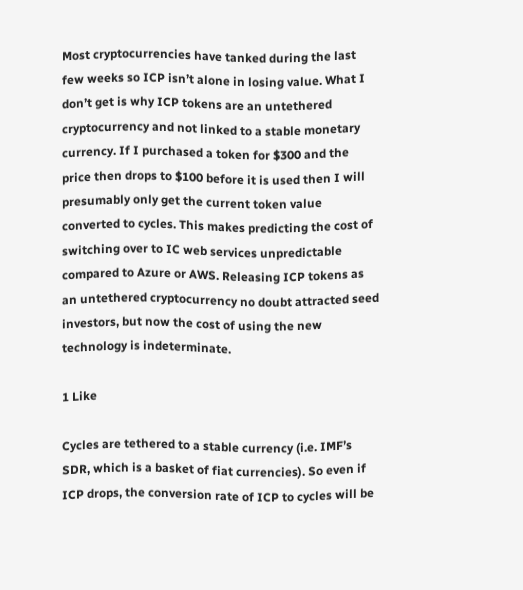Most cryptocurrencies have tanked during the last few weeks so ICP isn’t alone in losing value. What I don’t get is why ICP tokens are an untethered cryptocurrency and not linked to a stable monetary currency. If I purchased a token for $300 and the price then drops to $100 before it is used then I will presumably only get the current token value converted to cycles. This makes predicting the cost of switching over to IC web services unpredictable compared to Azure or AWS. Releasing ICP tokens as an untethered cryptocurrency no doubt attracted seed investors, but now the cost of using the new technology is indeterminate.

1 Like

Cycles are tethered to a stable currency (i.e. IMF’s SDR, which is a basket of fiat currencies). So even if ICP drops, the conversion rate of ICP to cycles will be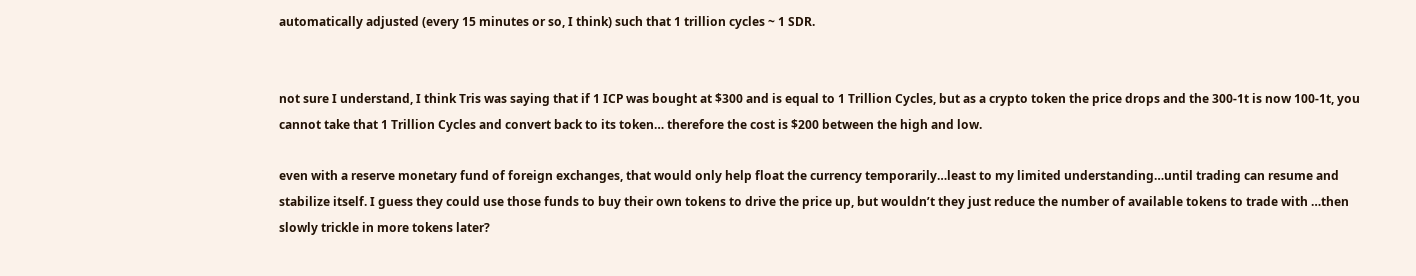automatically adjusted (every 15 minutes or so, I think) such that 1 trillion cycles ~ 1 SDR.


not sure I understand, I think Tris was saying that if 1 ICP was bought at $300 and is equal to 1 Trillion Cycles, but as a crypto token the price drops and the 300-1t is now 100-1t, you cannot take that 1 Trillion Cycles and convert back to its token… therefore the cost is $200 between the high and low.

even with a reserve monetary fund of foreign exchanges, that would only help float the currency temporarily…least to my limited understanding…until trading can resume and stabilize itself. I guess they could use those funds to buy their own tokens to drive the price up, but wouldn’t they just reduce the number of available tokens to trade with …then slowly trickle in more tokens later?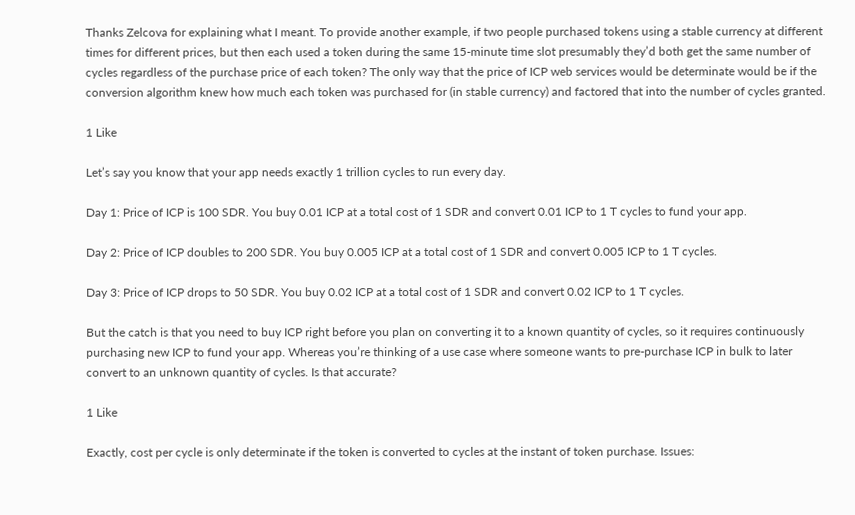Thanks Zelcova for explaining what I meant. To provide another example, if two people purchased tokens using a stable currency at different times for different prices, but then each used a token during the same 15-minute time slot presumably they’d both get the same number of cycles regardless of the purchase price of each token? The only way that the price of ICP web services would be determinate would be if the conversion algorithm knew how much each token was purchased for (in stable currency) and factored that into the number of cycles granted.

1 Like

Let’s say you know that your app needs exactly 1 trillion cycles to run every day.

Day 1: Price of ICP is 100 SDR. You buy 0.01 ICP at a total cost of 1 SDR and convert 0.01 ICP to 1 T cycles to fund your app.

Day 2: Price of ICP doubles to 200 SDR. You buy 0.005 ICP at a total cost of 1 SDR and convert 0.005 ICP to 1 T cycles.

Day 3: Price of ICP drops to 50 SDR. You buy 0.02 ICP at a total cost of 1 SDR and convert 0.02 ICP to 1 T cycles.

But the catch is that you need to buy ICP right before you plan on converting it to a known quantity of cycles, so it requires continuously purchasing new ICP to fund your app. Whereas you’re thinking of a use case where someone wants to pre-purchase ICP in bulk to later convert to an unknown quantity of cycles. Is that accurate?

1 Like

Exactly, cost per cycle is only determinate if the token is converted to cycles at the instant of token purchase. Issues: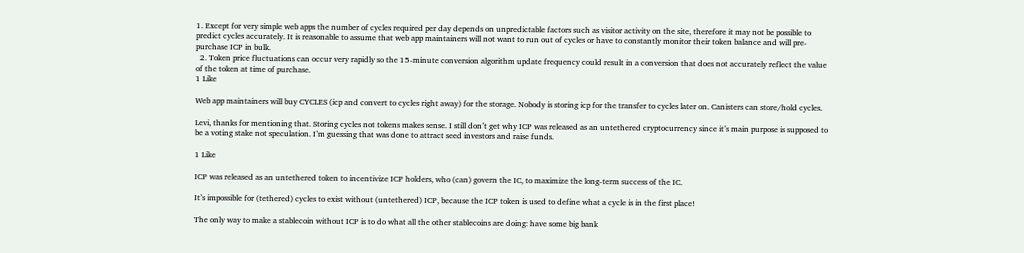1. Except for very simple web apps the number of cycles required per day depends on unpredictable factors such as visitor activity on the site, therefore it may not be possible to predict cycles accurately. It is reasonable to assume that web app maintainers will not want to run out of cycles or have to constantly monitor their token balance and will pre-purchase ICP in bulk.
  2. Token price fluctuations can occur very rapidly so the 15-minute conversion algorithm update frequency could result in a conversion that does not accurately reflect the value of the token at time of purchase.
1 Like

Web app maintainers will buy CYCLES (icp and convert to cycles right away) for the storage. Nobody is storing icp for the transfer to cycles later on. Canisters can store/hold cycles.

Levi, thanks for mentioning that. Storing cycles not tokens makes sense. I still don’t get why ICP was released as an untethered cryptocurrency since it’s main purpose is supposed to be a voting stake not speculation. I’m guessing that was done to attract seed investors and raise funds.

1 Like

ICP was released as an untethered token to incentivize ICP holders, who (can) govern the IC, to maximize the long-term success of the IC.

It’s impossible for (tethered) cycles to exist without (untethered) ICP, because the ICP token is used to define what a cycle is in the first place!

The only way to make a stablecoin without ICP is to do what all the other stablecoins are doing: have some big bank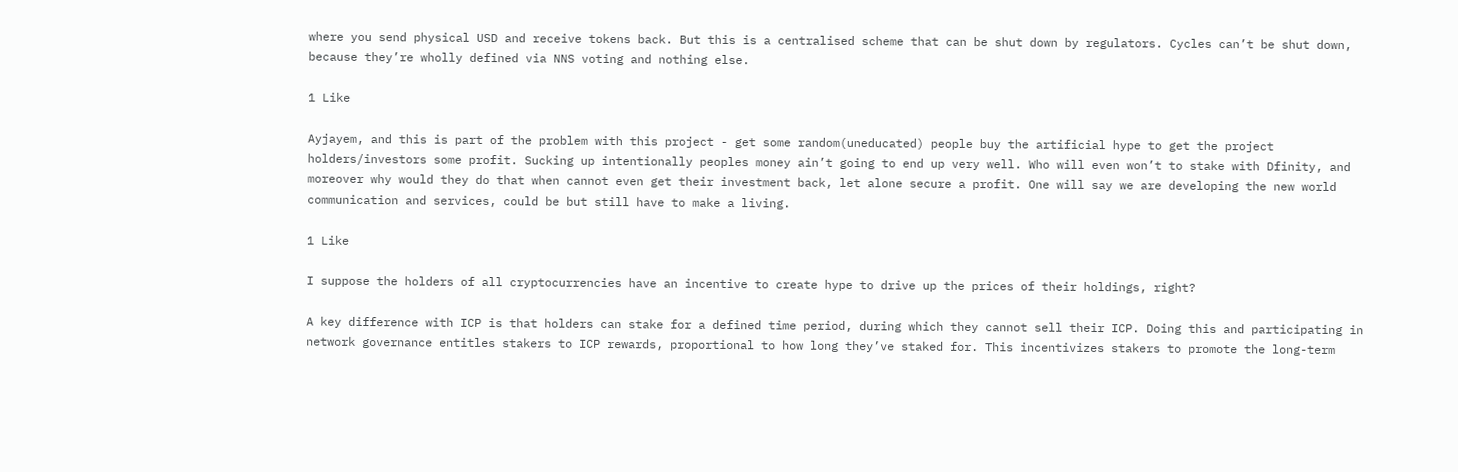where you send physical USD and receive tokens back. But this is a centralised scheme that can be shut down by regulators. Cycles can’t be shut down, because they’re wholly defined via NNS voting and nothing else.

1 Like

Ayjayem, and this is part of the problem with this project - get some random(uneducated) people buy the artificial hype to get the project holders/investors some profit. Sucking up intentionally peoples money ain’t going to end up very well. Who will even won’t to stake with Dfinity, and moreover why would they do that when cannot even get their investment back, let alone secure a profit. One will say we are developing the new world communication and services, could be but still have to make a living.

1 Like

I suppose the holders of all cryptocurrencies have an incentive to create hype to drive up the prices of their holdings, right?

A key difference with ICP is that holders can stake for a defined time period, during which they cannot sell their ICP. Doing this and participating in network governance entitles stakers to ICP rewards, proportional to how long they’ve staked for. This incentivizes stakers to promote the long-term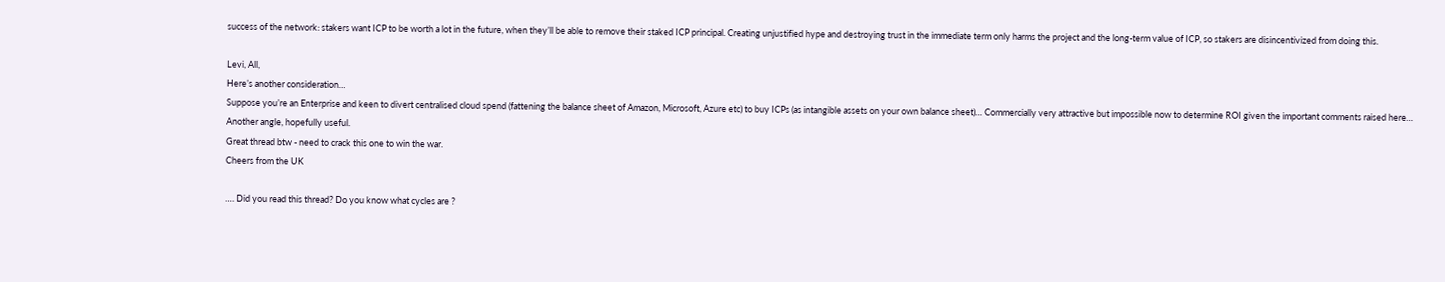success of the network: stakers want ICP to be worth a lot in the future, when they’ll be able to remove their staked ICP principal. Creating unjustified hype and destroying trust in the immediate term only harms the project and the long-term value of ICP, so stakers are disincentivized from doing this.

Levi, All,
Here’s another consideration…
Suppose you’re an Enterprise and keen to divert centralised cloud spend (fattening the balance sheet of Amazon, Microsoft, Azure etc) to buy ICPs (as intangible assets on your own balance sheet)… Commercially very attractive but impossible now to determine ROI given the important comments raised here…
Another angle, hopefully useful.
Great thread btw - need to crack this one to win the war.
Cheers from the UK

…. Did you read this thread? Do you know what cycles are ?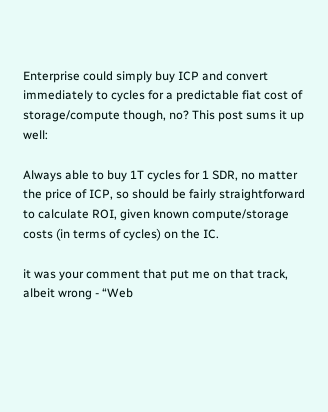Enterprise could simply buy ICP and convert immediately to cycles for a predictable fiat cost of storage/compute though, no? This post sums it up well:

Always able to buy 1T cycles for 1 SDR, no matter the price of ICP, so should be fairly straightforward to calculate ROI, given known compute/storage costs (in terms of cycles) on the IC.

it was your comment that put me on that track, albeit wrong - “Web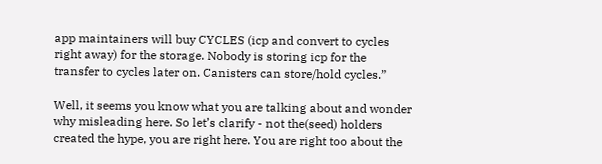app maintainers will buy CYCLES (icp and convert to cycles right away) for the storage. Nobody is storing icp for the transfer to cycles later on. Canisters can store/hold cycles.”

Well, it seems you know what you are talking about and wonder why misleading here. So let’s clarify - not the(seed) holders created the hype, you are right here. You are right too about the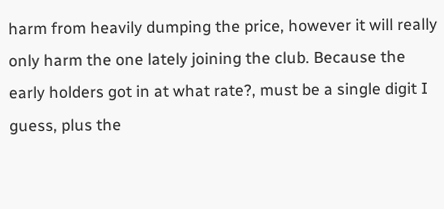harm from heavily dumping the price, however it will really only harm the one lately joining the club. Because the early holders got in at what rate?, must be a single digit I guess, plus the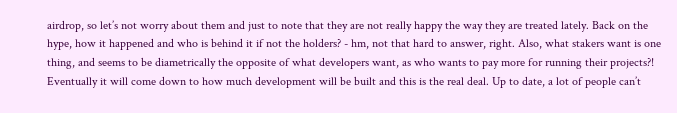airdrop, so let’s not worry about them and just to note that they are not really happy the way they are treated lately. Back on the hype, how it happened and who is behind it if not the holders? - hm, not that hard to answer, right. Also, what stakers want is one thing, and seems to be diametrically the opposite of what developers want, as who wants to pay more for running their projects?! Eventually it will come down to how much development will be built and this is the real deal. Up to date, a lot of people can’t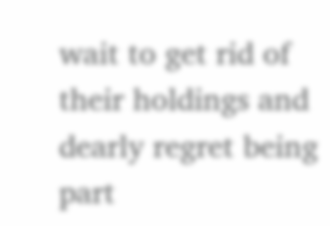wait to get rid of their holdings and dearly regret being part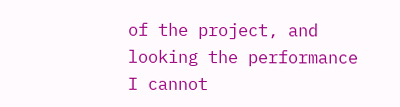of the project, and looking the performance I cannot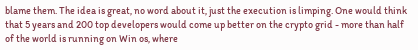blame them. The idea is great, no word about it, just the execution is limping. One would think that 5 years and 200 top developers would come up better on the crypto grid - more than half of the world is running on Win os, where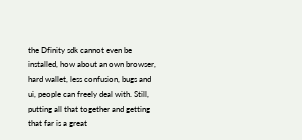the Dfinity sdk cannot even be installed, how about an own browser, hard wallet, less confusion, bugs and ui, people can freely deal with. Still, putting all that together and getting that far is a great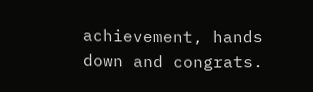achievement, hands down and congrats.